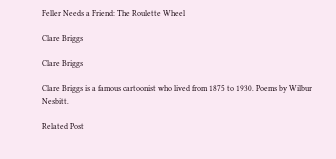Feller Needs a Friend: The Roulette Wheel

Clare Briggs

Clare Briggs

Clare Briggs is a famous cartoonist who lived from 1875 to 1930. Poems by Wilbur Nesbitt.

Related Post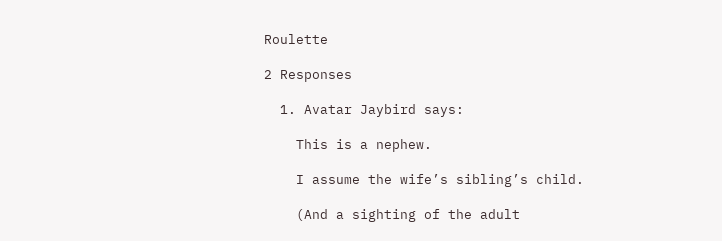Roulette

2 Responses

  1. Avatar Jaybird says:

    This is a nephew.

    I assume the wife’s sibling’s child.

    (And a sighting of the adult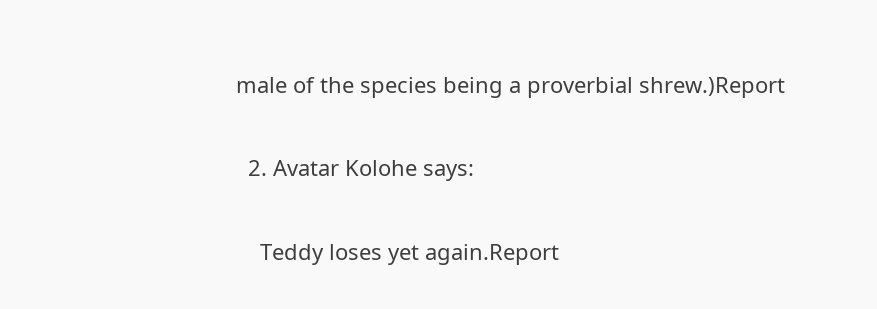male of the species being a proverbial shrew.)Report

  2. Avatar Kolohe says:

    Teddy loses yet again.Report